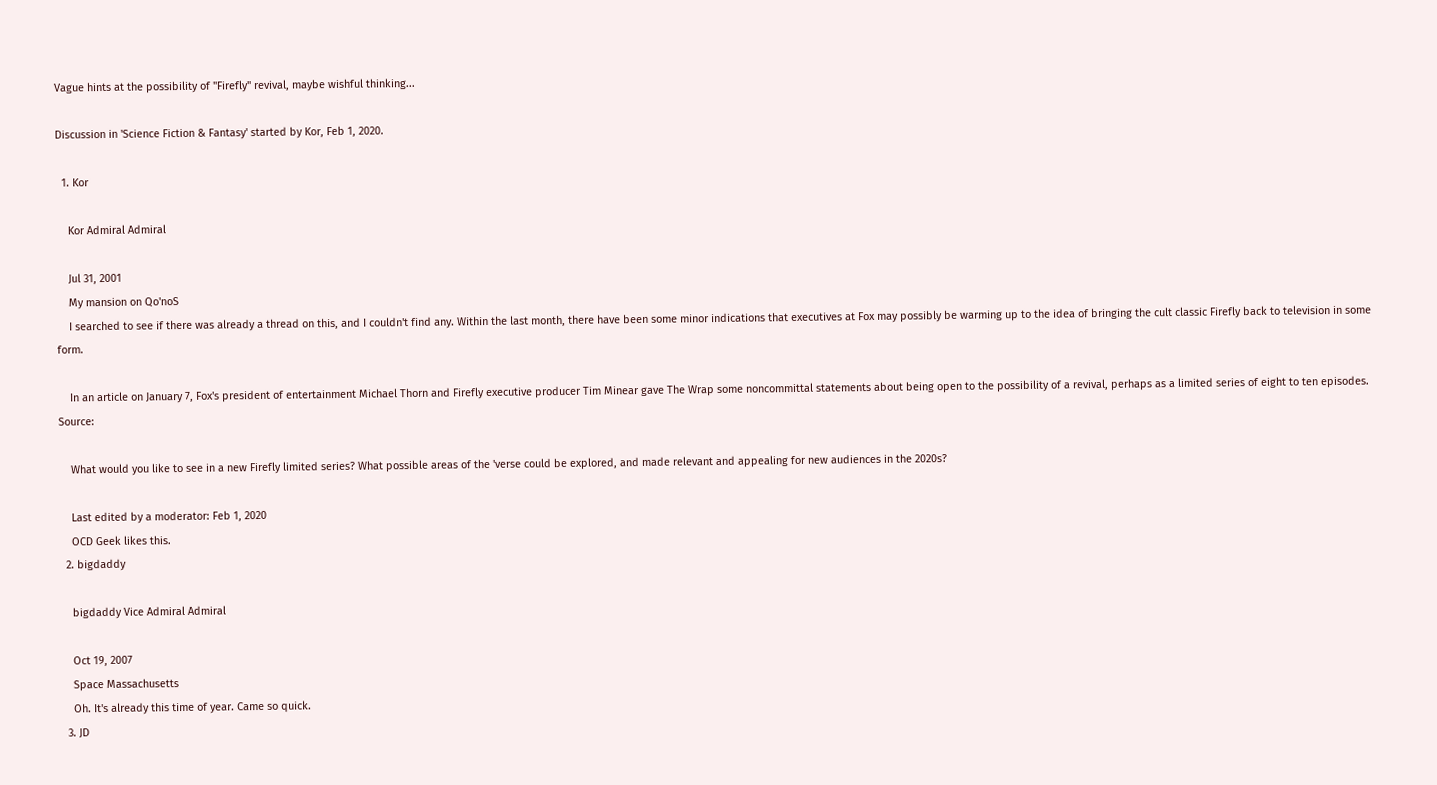Vague hints at the possibility of "Firefly" revival, maybe wishful thinking...

Discussion in 'Science Fiction & Fantasy' started by Kor, Feb 1, 2020.

  1. Kor

    Kor Admiral Admiral

    Jul 31, 2001
    My mansion on Qo'noS
    I searched to see if there was already a thread on this, and I couldn't find any. Within the last month, there have been some minor indications that executives at Fox may possibly be warming up to the idea of bringing the cult classic Firefly back to television in some form.

    In an article on January 7, Fox's president of entertainment Michael Thorn and Firefly executive producer Tim Minear gave The Wrap some noncommittal statements about being open to the possibility of a revival, perhaps as a limited series of eight to ten episodes. Source:

    What would you like to see in a new Firefly limited series? What possible areas of the 'verse could be explored, and made relevant and appealing for new audiences in the 2020s?

    Last edited by a moderator: Feb 1, 2020
    OCD Geek likes this.
  2. bigdaddy

    bigdaddy Vice Admiral Admiral

    Oct 19, 2007
    Space Massachusetts
    Oh. It's already this time of year. Came so quick.
  3. JD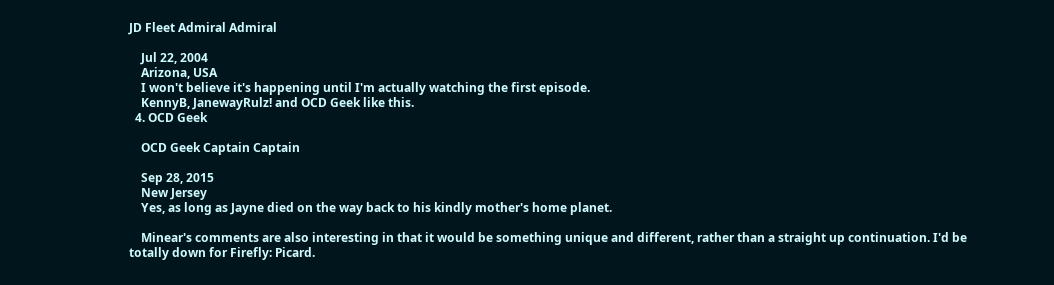JD Fleet Admiral Admiral

    Jul 22, 2004
    Arizona, USA
    I won't believe it's happening until I'm actually watching the first episode.
    KennyB, JanewayRulz! and OCD Geek like this.
  4. OCD Geek

    OCD Geek Captain Captain

    Sep 28, 2015
    New Jersey
    Yes, as long as Jayne died on the way back to his kindly mother's home planet.

    Minear's comments are also interesting in that it would be something unique and different, rather than a straight up continuation. I'd be totally down for Firefly: Picard.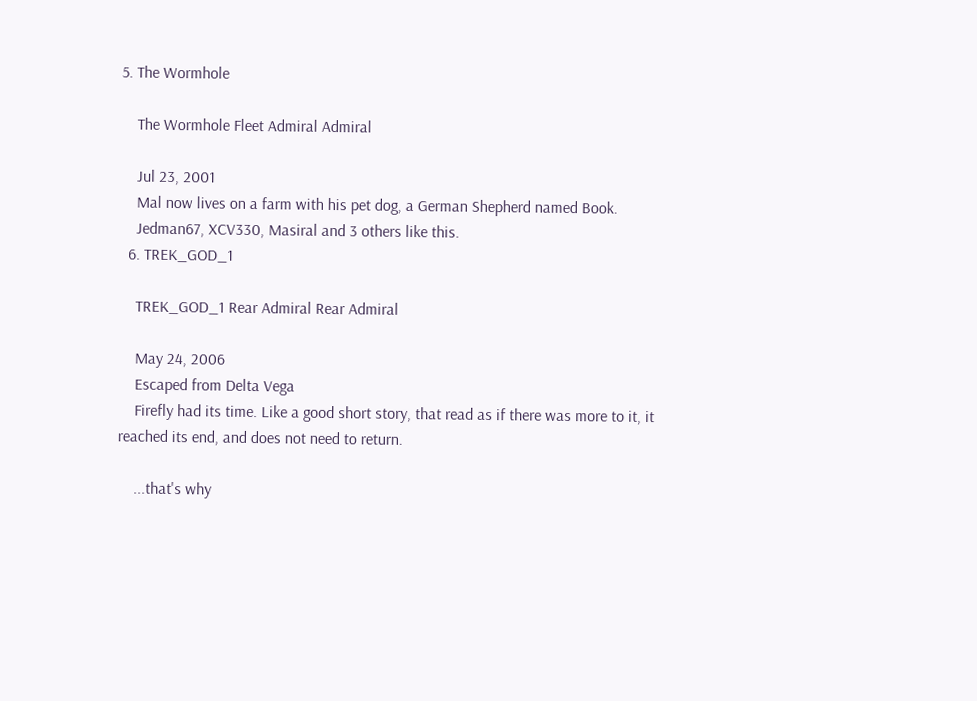5. The Wormhole

    The Wormhole Fleet Admiral Admiral

    Jul 23, 2001
    Mal now lives on a farm with his pet dog, a German Shepherd named Book.
    Jedman67, XCV330, Masiral and 3 others like this.
  6. TREK_GOD_1

    TREK_GOD_1 Rear Admiral Rear Admiral

    May 24, 2006
    Escaped from Delta Vega
    Firefly had its time. Like a good short story, that read as if there was more to it, it reached its end, and does not need to return.

    ...that's why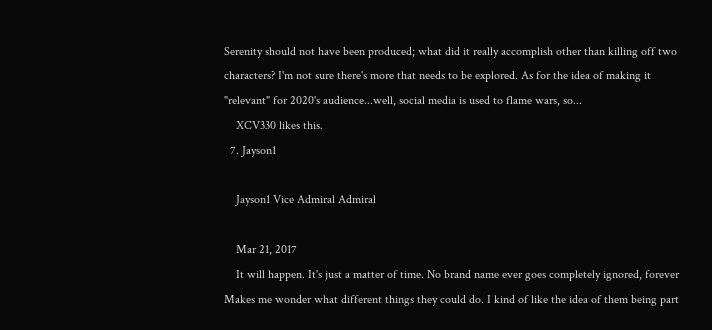Serenity should not have been produced; what did it really accomplish other than killing off two characters? I'm not sure there's more that needs to be explored. As for the idea of making it "relevant" for 2020's audience...well, social media is used to flame wars, so...
    XCV330 likes this.
  7. Jayson1

    Jayson1 Vice Admiral Admiral

    Mar 21, 2017
    It will happen. It's just a matter of time. No brand name ever goes completely ignored, forever Makes me wonder what different things they could do. I kind of like the idea of them being part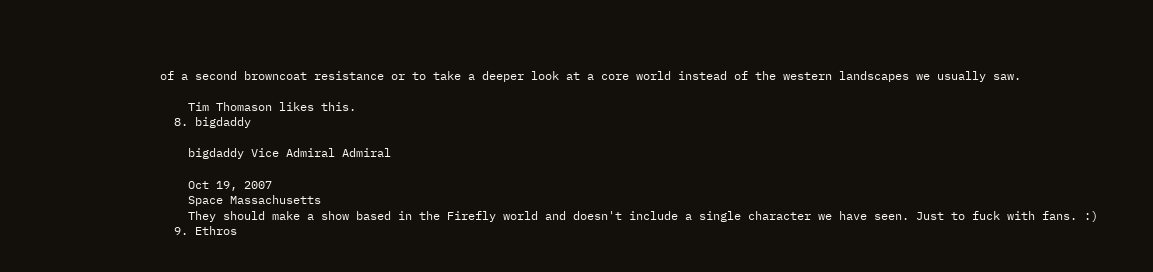of a second browncoat resistance or to take a deeper look at a core world instead of the western landscapes we usually saw.

    Tim Thomason likes this.
  8. bigdaddy

    bigdaddy Vice Admiral Admiral

    Oct 19, 2007
    Space Massachusetts
    They should make a show based in the Firefly world and doesn't include a single character we have seen. Just to fuck with fans. :)
  9. Ethros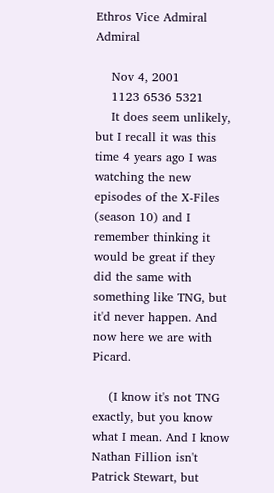Ethros Vice Admiral Admiral

    Nov 4, 2001
    1123 6536 5321
    It does seem unlikely, but I recall it was this time 4 years ago I was watching the new episodes of the X-Files (season 10) and I remember thinking it would be great if they did the same with something like TNG, but it'd never happen. And now here we are with Picard.

    (I know it's not TNG exactly, but you know what I mean. And I know Nathan Fillion isn't Patrick Stewart, but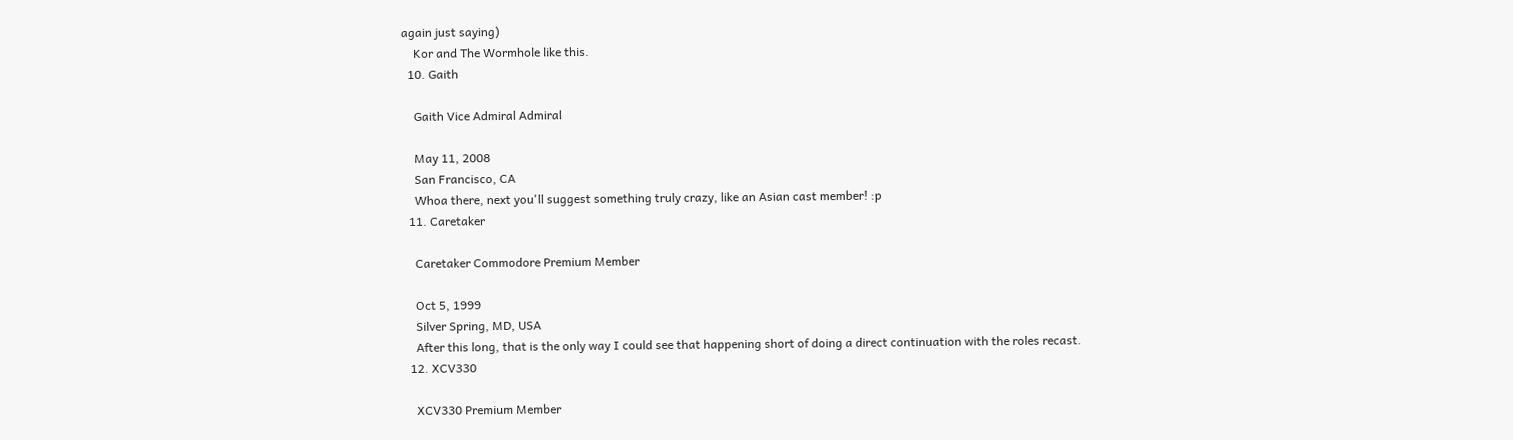again just saying)
    Kor and The Wormhole like this.
  10. Gaith

    Gaith Vice Admiral Admiral

    May 11, 2008
    San Francisco, CA
    Whoa there, next you'll suggest something truly crazy, like an Asian cast member! :p
  11. Caretaker

    Caretaker Commodore Premium Member

    Oct 5, 1999
    Silver Spring, MD, USA
    After this long, that is the only way I could see that happening short of doing a direct continuation with the roles recast.
  12. XCV330

    XCV330 Premium Member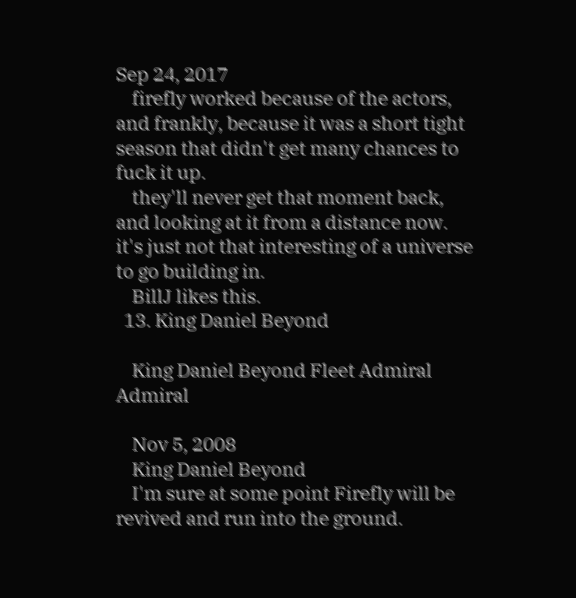Sep 24, 2017
    firefly worked because of the actors, and frankly, because it was a short tight season that didn't get many chances to fuck it up.
    they'll never get that moment back, and looking at it from a distance now. it's just not that interesting of a universe to go building in.
    BillJ likes this.
  13. King Daniel Beyond

    King Daniel Beyond Fleet Admiral Admiral

    Nov 5, 2008
    King Daniel Beyond
    I'm sure at some point Firefly will be revived and run into the ground.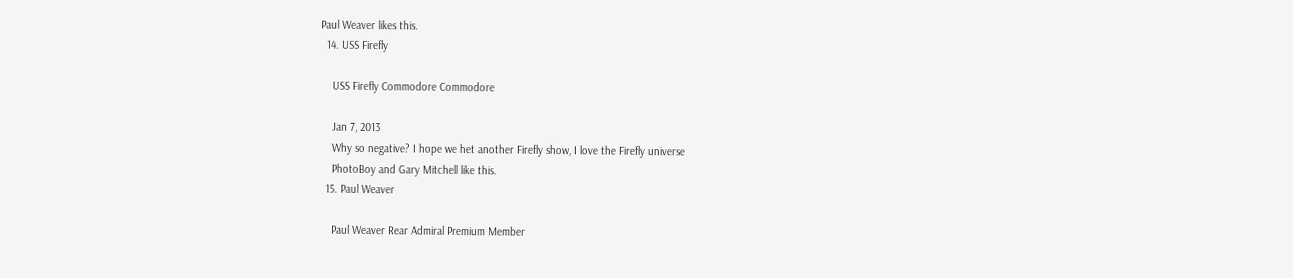Paul Weaver likes this.
  14. USS Firefly

    USS Firefly Commodore Commodore

    Jan 7, 2013
    Why so negative? I hope we het another Firefly show, I love the Firefly universe
    PhotoBoy and Gary Mitchell like this.
  15. Paul Weaver

    Paul Weaver Rear Admiral Premium Member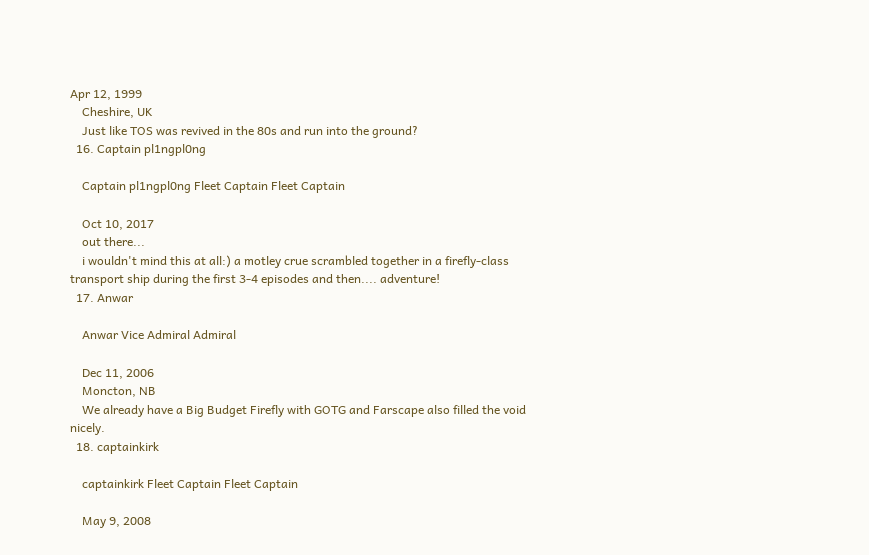Apr 12, 1999
    Cheshire, UK
    Just like TOS was revived in the 80s and run into the ground?
  16. Captain pl1ngpl0ng

    Captain pl1ngpl0ng Fleet Captain Fleet Captain

    Oct 10, 2017
    out there...
    i wouldn't mind this at all:) a motley crue scrambled together in a firefly-class transport ship during the first 3-4 episodes and then.... adventure!
  17. Anwar

    Anwar Vice Admiral Admiral

    Dec 11, 2006
    Moncton, NB
    We already have a Big Budget Firefly with GOTG and Farscape also filled the void nicely.
  18. captainkirk

    captainkirk Fleet Captain Fleet Captain

    May 9, 2008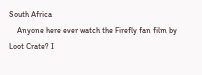South Africa
    Anyone here ever watch the Firefly fan film by Loot Crate? I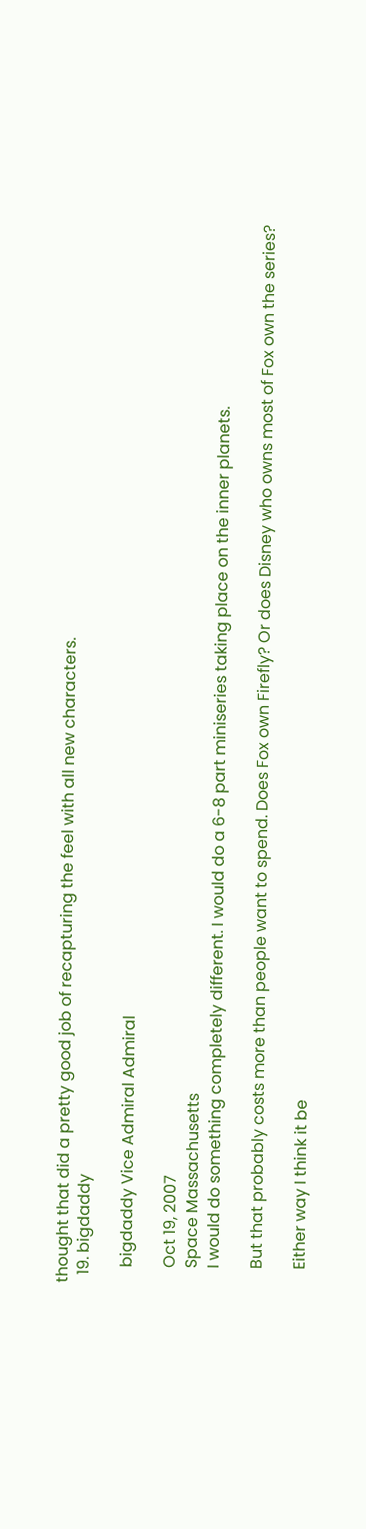thought that did a pretty good job of recapturing the feel with all new characters.
  19. bigdaddy

    bigdaddy Vice Admiral Admiral

    Oct 19, 2007
    Space Massachusetts
    I would do something completely different. I would do a 6-8 part miniseries taking place on the inner planets.

    But that probably costs more than people want to spend. Does Fox own Firefly? Or does Disney who owns most of Fox own the series?

    Either way I think it be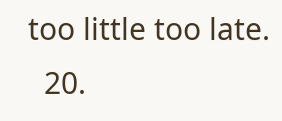too little too late.
  20.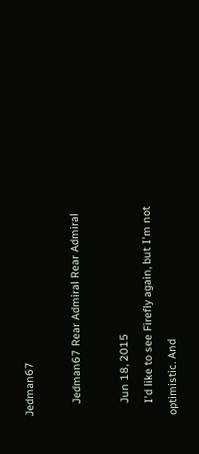Jedman67

    Jedman67 Rear Admiral Rear Admiral

    Jun 18, 2015
    I'd like to see Firefly again, but I'm not optimistic. And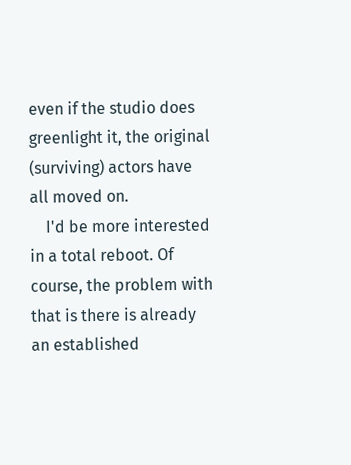even if the studio does greenlight it, the original (surviving) actors have all moved on.
    I'd be more interested in a total reboot. Of course, the problem with that is there is already an established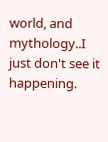world, and mythology..I just don't see it happening.